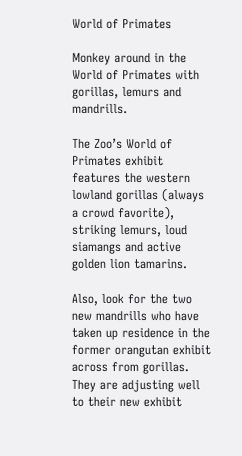World of Primates

Monkey around in the World of Primates with gorillas, lemurs and mandrills.

The Zoo’s World of Primates exhibit features the western lowland gorillas (always a crowd favorite), striking lemurs, loud siamangs and active golden lion tamarins.

Also, look for the two new mandrills who have taken up residence in the former orangutan exhibit across from gorillas. They are adjusting well to their new exhibit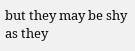but they may be shy as they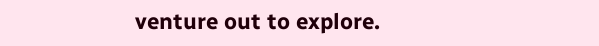venture out to explore.